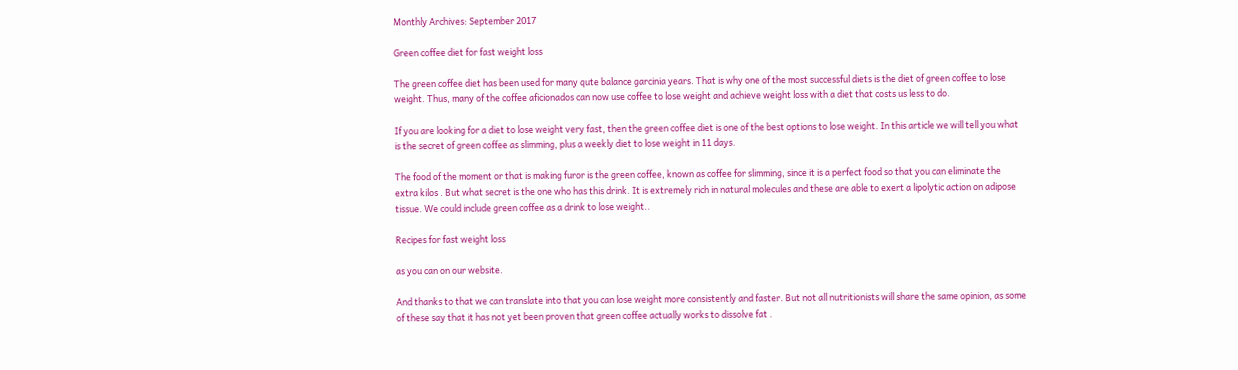Monthly Archives: September 2017

Green coffee diet for fast weight loss

The green coffee diet has been used for many qute balance garcinia years. That is why one of the most successful diets is the diet of green coffee to lose weight. Thus, many of the coffee aficionados can now use coffee to lose weight and achieve weight loss with a diet that costs us less to do.

If you are looking for a diet to lose weight very fast, then the green coffee diet is one of the best options to lose weight. In this article we will tell you what is the secret of green coffee as slimming, plus a weekly diet to lose weight in 11 days.

The food of the moment or that is making furor is the green coffee, known as coffee for slimming, since it is a perfect food so that you can eliminate the extra kilos . But what secret is the one who has this drink. It is extremely rich in natural molecules and these are able to exert a lipolytic action on adipose tissue. We could include green coffee as a drink to lose weight..

Recipes for fast weight loss

as you can on our website.

And thanks to that we can translate into that you can lose weight more consistently and faster. But not all nutritionists will share the same opinion, as some of these say that it has not yet been proven that green coffee actually works to dissolve fat .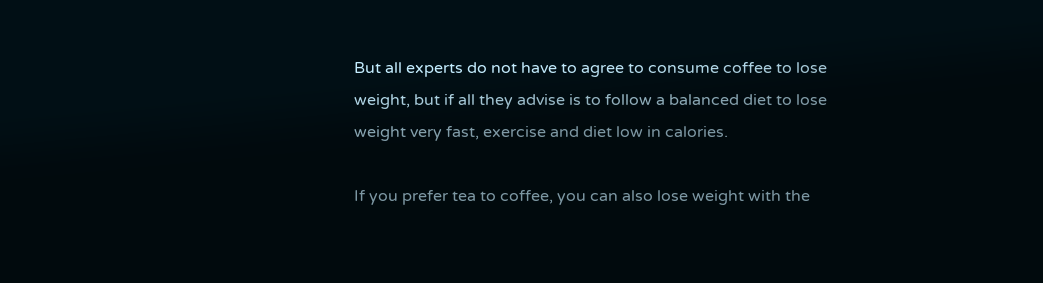But all experts do not have to agree to consume coffee to lose weight, but if all they advise is to follow a balanced diet to lose weight very fast, exercise and diet low in calories.

If you prefer tea to coffee, you can also lose weight with the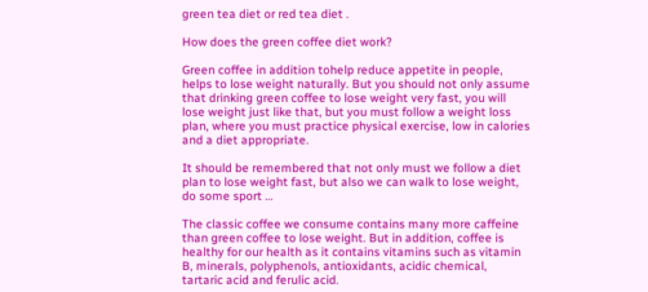green tea diet or red tea diet .

How does the green coffee diet work?

Green coffee in addition tohelp reduce appetite in people, helps to lose weight naturally. But you should not only assume that drinking green coffee to lose weight very fast, you will lose weight just like that, but you must follow a weight loss plan, where you must practice physical exercise, low in calories and a diet appropriate.

It should be remembered that not only must we follow a diet plan to lose weight fast, but also we can walk to lose weight, do some sport …

The classic coffee we consume contains many more caffeine than green coffee to lose weight. But in addition, coffee is healthy for our health as it contains vitamins such as vitamin B, minerals, polyphenols, antioxidants, acidic chemical, tartaric acid and ferulic acid.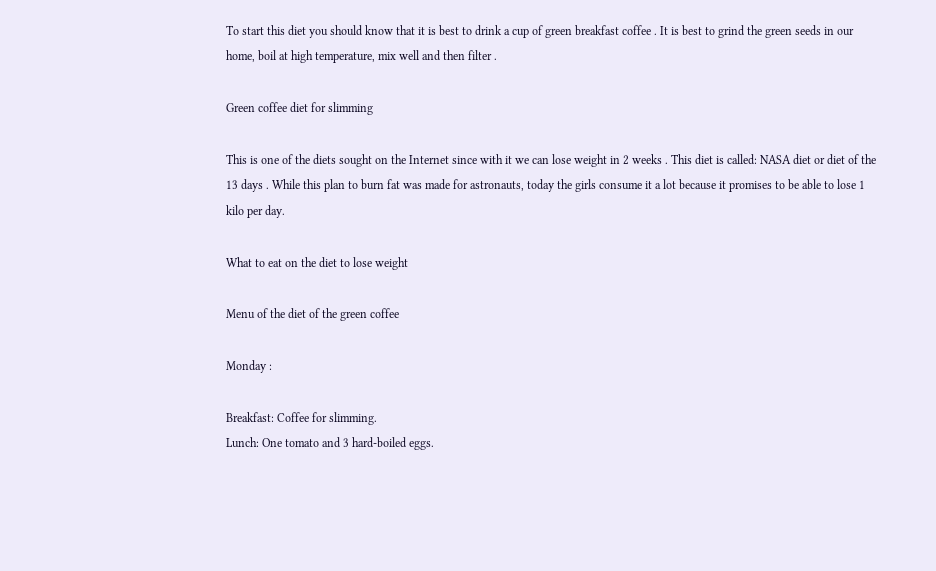To start this diet you should know that it is best to drink a cup of green breakfast coffee . It is best to grind the green seeds in our home, boil at high temperature, mix well and then filter .

Green coffee diet for slimming

This is one of the diets sought on the Internet since with it we can lose weight in 2 weeks . This diet is called: NASA diet or diet of the 13 days . While this plan to burn fat was made for astronauts, today the girls consume it a lot because it promises to be able to lose 1 kilo per day.

What to eat on the diet to lose weight

Menu of the diet of the green coffee

Monday :

Breakfast: Coffee for slimming.
Lunch: One tomato and 3 hard-boiled eggs.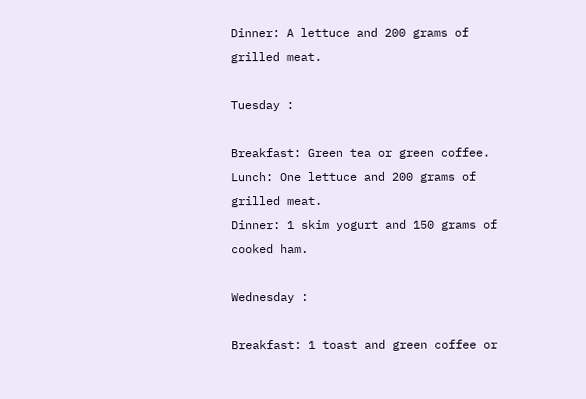Dinner: A lettuce and 200 grams of grilled meat.

Tuesday :

Breakfast: Green tea or green coffee.
Lunch: One lettuce and 200 grams of grilled meat.
Dinner: 1 skim yogurt and 150 grams of cooked ham.

Wednesday :

Breakfast: 1 toast and green coffee or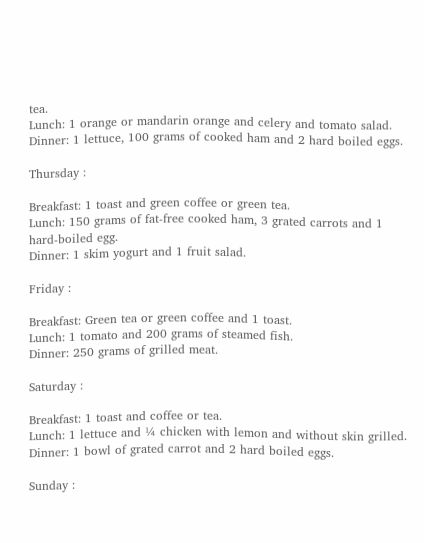tea.
Lunch: 1 orange or mandarin orange and celery and tomato salad.
Dinner: 1 lettuce, 100 grams of cooked ham and 2 hard boiled eggs.

Thursday :

Breakfast: 1 toast and green coffee or green tea.
Lunch: 150 grams of fat-free cooked ham, 3 grated carrots and 1 hard-boiled egg.
Dinner: 1 skim yogurt and 1 fruit salad.

Friday :

Breakfast: Green tea or green coffee and 1 toast.
Lunch: 1 tomato and 200 grams of steamed fish.
Dinner: 250 grams of grilled meat.

Saturday :

Breakfast: 1 toast and coffee or tea.
Lunch: 1 lettuce and ¼ chicken with lemon and without skin grilled.
Dinner: 1 bowl of grated carrot and 2 hard boiled eggs.

Sunday :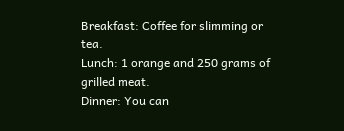Breakfast: Coffee for slimming or tea.
Lunch: 1 orange and 250 grams of grilled meat.
Dinner: You can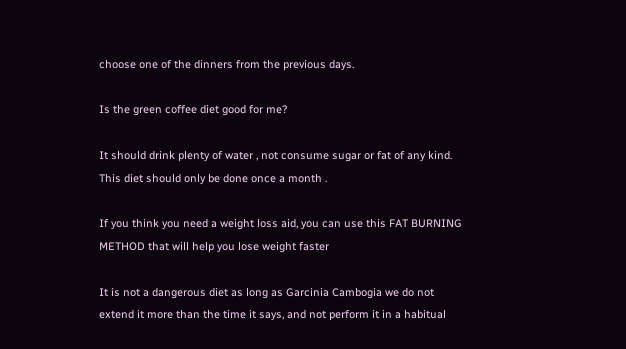choose one of the dinners from the previous days.

Is the green coffee diet good for me?

It should drink plenty of water , not consume sugar or fat of any kind. This diet should only be done once a month .

If you think you need a weight loss aid, you can use this FAT BURNING METHOD that will help you lose weight faster

It is not a dangerous diet as long as Garcinia Cambogia we do not extend it more than the time it says, and not perform it in a habitual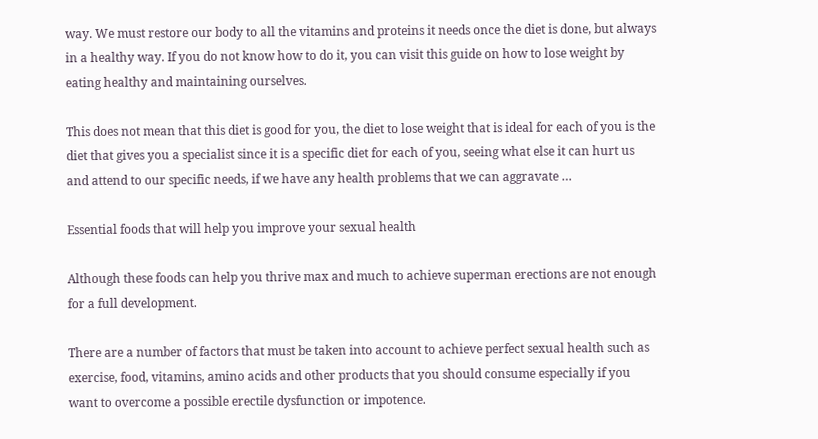way. We must restore our body to all the vitamins and proteins it needs once the diet is done, but always in a healthy way. If you do not know how to do it, you can visit this guide on how to lose weight by eating healthy and maintaining ourselves.

This does not mean that this diet is good for you, the diet to lose weight that is ideal for each of you is the diet that gives you a specialist since it is a specific diet for each of you, seeing what else it can hurt us and attend to our specific needs, if we have any health problems that we can aggravate …

Essential foods that will help you improve your sexual health

Although these foods can help you thrive max and much to achieve superman erections are not enough for a full development.

There are a number of factors that must be taken into account to achieve perfect sexual health such as exercise, food, vitamins, amino acids and other products that you should consume especially if you want to overcome a possible erectile dysfunction or impotence.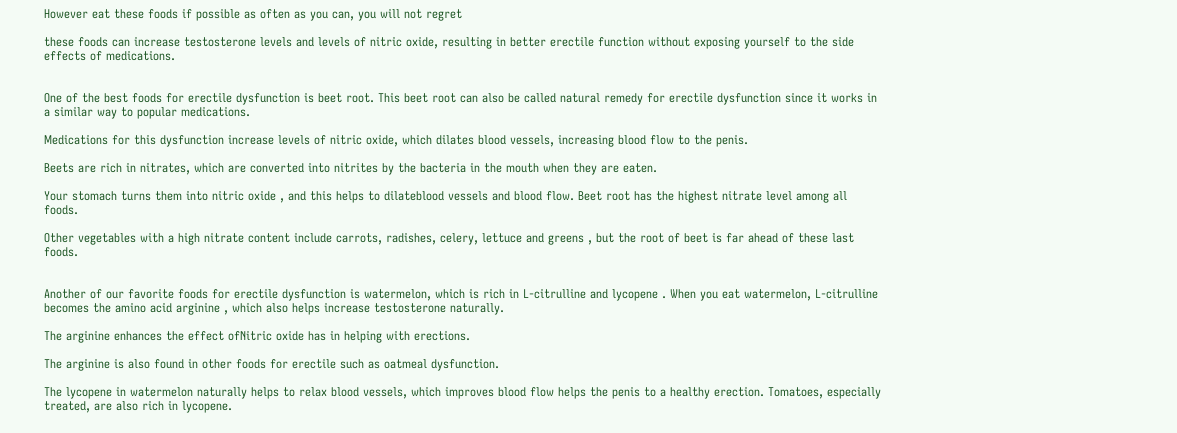However eat these foods if possible as often as you can, you will not regret

these foods can increase testosterone levels and levels of nitric oxide, resulting in better erectile function without exposing yourself to the side effects of medications.


One of the best foods for erectile dysfunction is beet root. This beet root can also be called natural remedy for erectile dysfunction since it works in a similar way to popular medications.

Medications for this dysfunction increase levels of nitric oxide, which dilates blood vessels, increasing blood flow to the penis.

Beets are rich in nitrates, which are converted into nitrites by the bacteria in the mouth when they are eaten.

Your stomach turns them into nitric oxide , and this helps to dilateblood vessels and blood flow. Beet root has the highest nitrate level among all foods.

Other vegetables with a high nitrate content include carrots, radishes, celery, lettuce and greens , but the root of beet is far ahead of these last foods.


Another of our favorite foods for erectile dysfunction is watermelon, which is rich in L-citrulline and lycopene . When you eat watermelon, L-citrulline becomes the amino acid arginine , which also helps increase testosterone naturally.

The arginine enhances the effect ofNitric oxide has in helping with erections.

The arginine is also found in other foods for erectile such as oatmeal dysfunction.

The lycopene in watermelon naturally helps to relax blood vessels, which improves blood flow helps the penis to a healthy erection. Tomatoes, especially treated, are also rich in lycopene.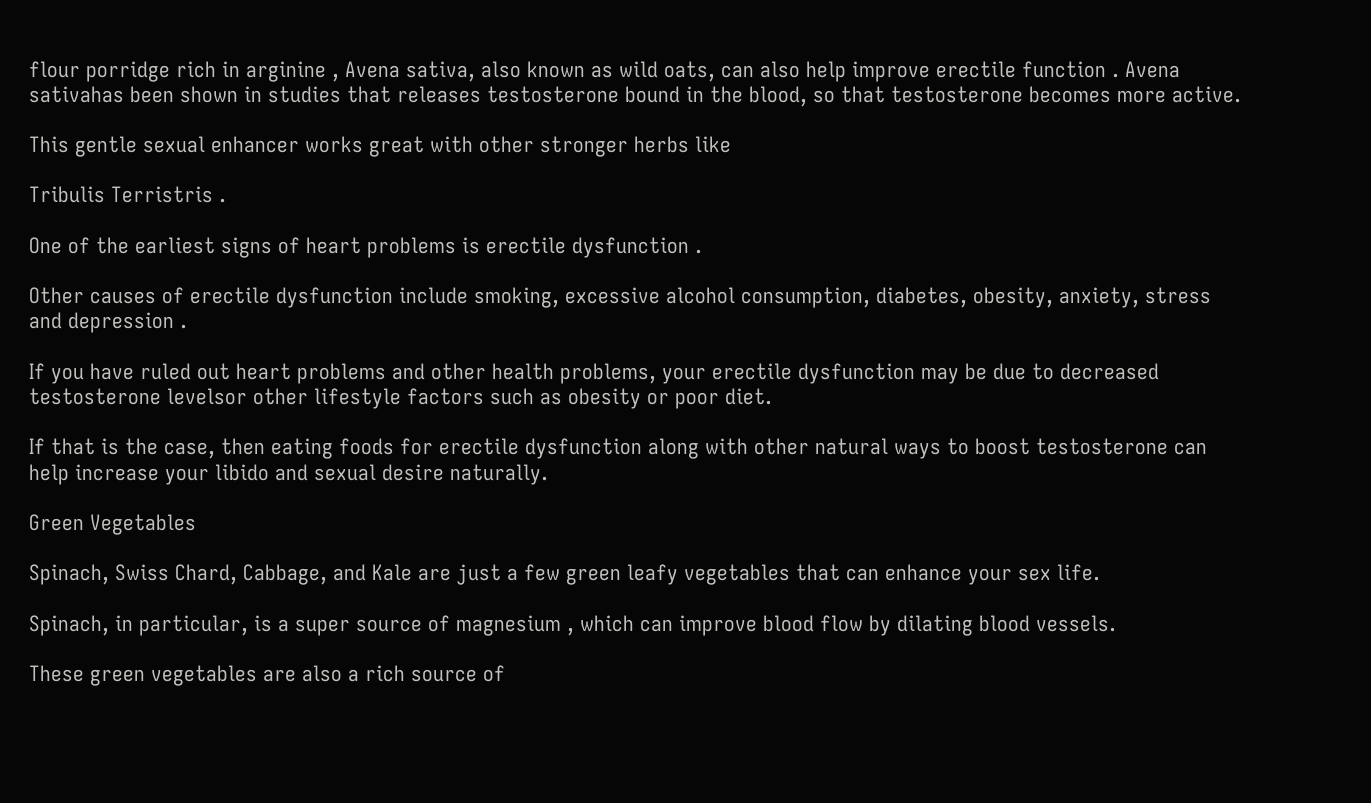flour porridge rich in arginine , Avena sativa, also known as wild oats, can also help improve erectile function . Avena sativahas been shown in studies that releases testosterone bound in the blood, so that testosterone becomes more active.

This gentle sexual enhancer works great with other stronger herbs like

Tribulis Terristris .

One of the earliest signs of heart problems is erectile dysfunction .

Other causes of erectile dysfunction include smoking, excessive alcohol consumption, diabetes, obesity, anxiety, stress and depression .

If you have ruled out heart problems and other health problems, your erectile dysfunction may be due to decreased testosterone levelsor other lifestyle factors such as obesity or poor diet.

If that is the case, then eating foods for erectile dysfunction along with other natural ways to boost testosterone can help increase your libido and sexual desire naturally.

Green Vegetables

Spinach, Swiss Chard, Cabbage, and Kale are just a few green leafy vegetables that can enhance your sex life.

Spinach, in particular, is a super source of magnesium , which can improve blood flow by dilating blood vessels.

These green vegetables are also a rich source of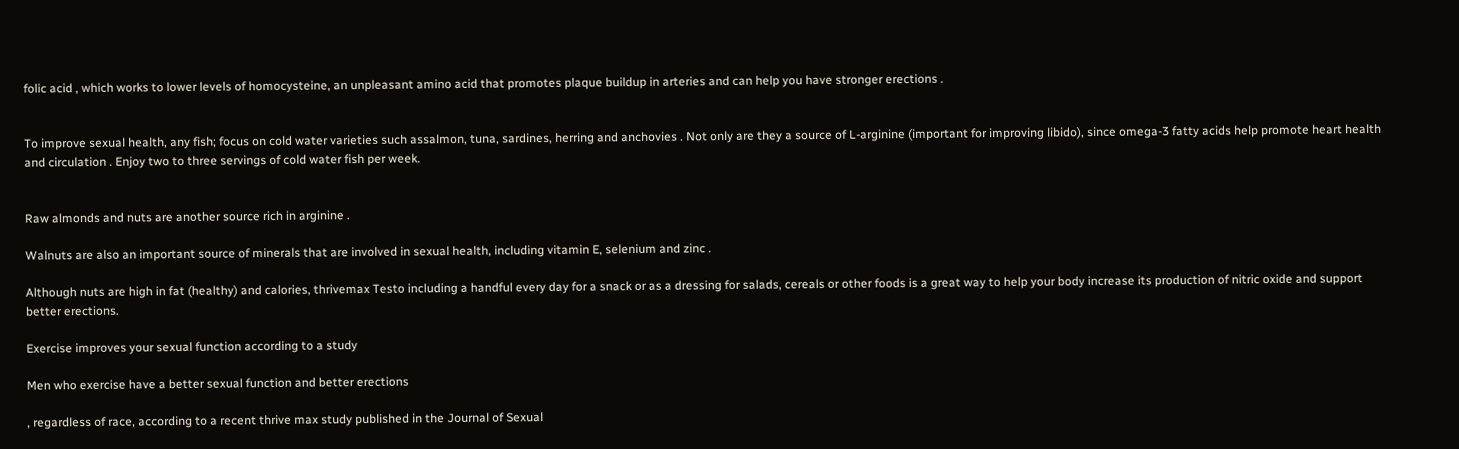folic acid , which works to lower levels of homocysteine, an unpleasant amino acid that promotes plaque buildup in arteries and can help you have stronger erections .


To improve sexual health, any fish; focus on cold water varieties such assalmon, tuna, sardines, herring and anchovies . Not only are they a source of L-arginine (important for improving libido), since omega-3 fatty acids help promote heart health and circulation . Enjoy two to three servings of cold water fish per week.


Raw almonds and nuts are another source rich in arginine .

Walnuts are also an important source of minerals that are involved in sexual health, including vitamin E, selenium and zinc .

Although nuts are high in fat (healthy) and calories, thrivemax Testo including a handful every day for a snack or as a dressing for salads, cereals or other foods is a great way to help your body increase its production of nitric oxide and support better erections.

Exercise improves your sexual function according to a study

Men who exercise have a better sexual function and better erections

, regardless of race, according to a recent thrive max study published in the Journal of Sexual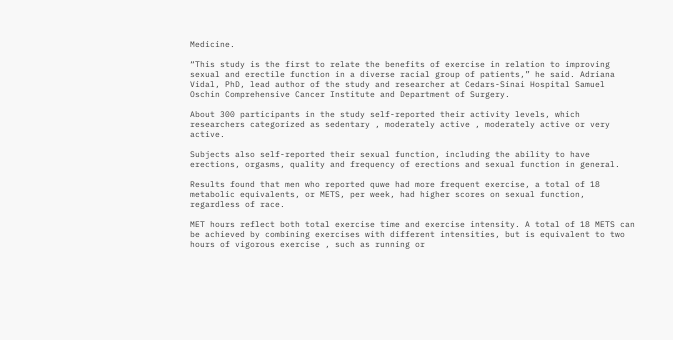Medicine.

“This study is the first to relate the benefits of exercise in relation to improving sexual and erectile function in a diverse racial group of patients,” he said. Adriana Vidal, PhD, lead author of the study and researcher at Cedars-Sinai Hospital Samuel Oschin Comprehensive Cancer Institute and Department of Surgery.

About 300 participants in the study self-reported their activity levels, which researchers categorized as sedentary , moderately active , moderately active or very active.

Subjects also self-reported their sexual function, including the ability to have erections, orgasms, quality and frequency of erections and sexual function in general.

Results found that men who reported quwe had more frequent exercise, a total of 18 metabolic equivalents, or METS, per week, had higher scores on sexual function, regardless of race.

MET hours reflect both total exercise time and exercise intensity. A total of 18 METS can be achieved by combining exercises with different intensities, but is equivalent to two hours of vigorous exercise , such as running or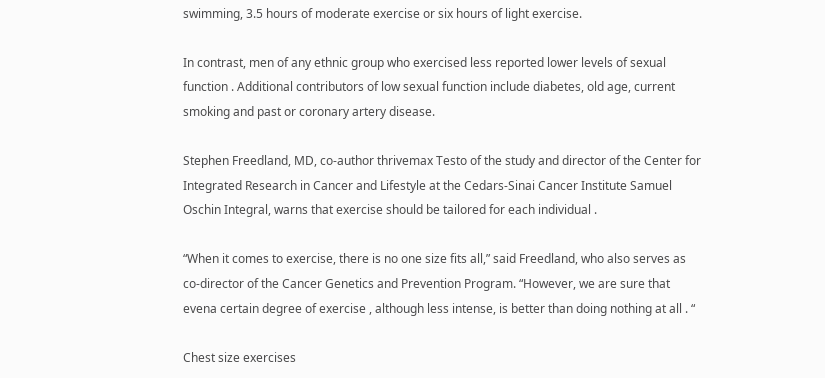swimming, 3.5 hours of moderate exercise or six hours of light exercise.

In contrast, men of any ethnic group who exercised less reported lower levels of sexual function . Additional contributors of low sexual function include diabetes, old age, current smoking and past or coronary artery disease.

Stephen Freedland, MD, co-author thrivemax Testo of the study and director of the Center for Integrated Research in Cancer and Lifestyle at the Cedars-Sinai Cancer Institute Samuel Oschin Integral, warns that exercise should be tailored for each individual .

“When it comes to exercise, there is no one size fits all,” said Freedland, who also serves as co-director of the Cancer Genetics and Prevention Program. “However, we are sure that evena certain degree of exercise , although less intense, is better than doing nothing at all . “

Chest size exercises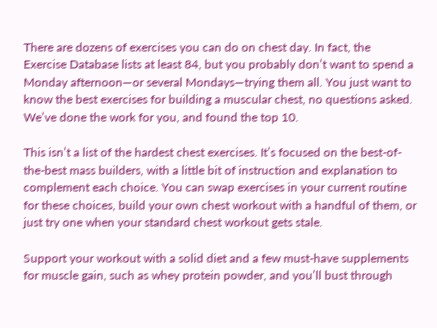There are dozens of exercises you can do on chest day. In fact, the  Exercise Database lists at least 84, but you probably don’t want to spend a Monday afternoon—or several Mondays—trying them all. You just want to know the best exercises for building a muscular chest, no questions asked. We’ve done the work for you, and found the top 10.

This isn’t a list of the hardest chest exercises. It’s focused on the best-of-the-best mass builders, with a little bit of instruction and explanation to complement each choice. You can swap exercises in your current routine for these choices, build your own chest workout with a handful of them, or just try one when your standard chest workout gets stale.

Support your workout with a solid diet and a few must-have supplements for muscle gain, such as whey protein powder, and you’ll bust through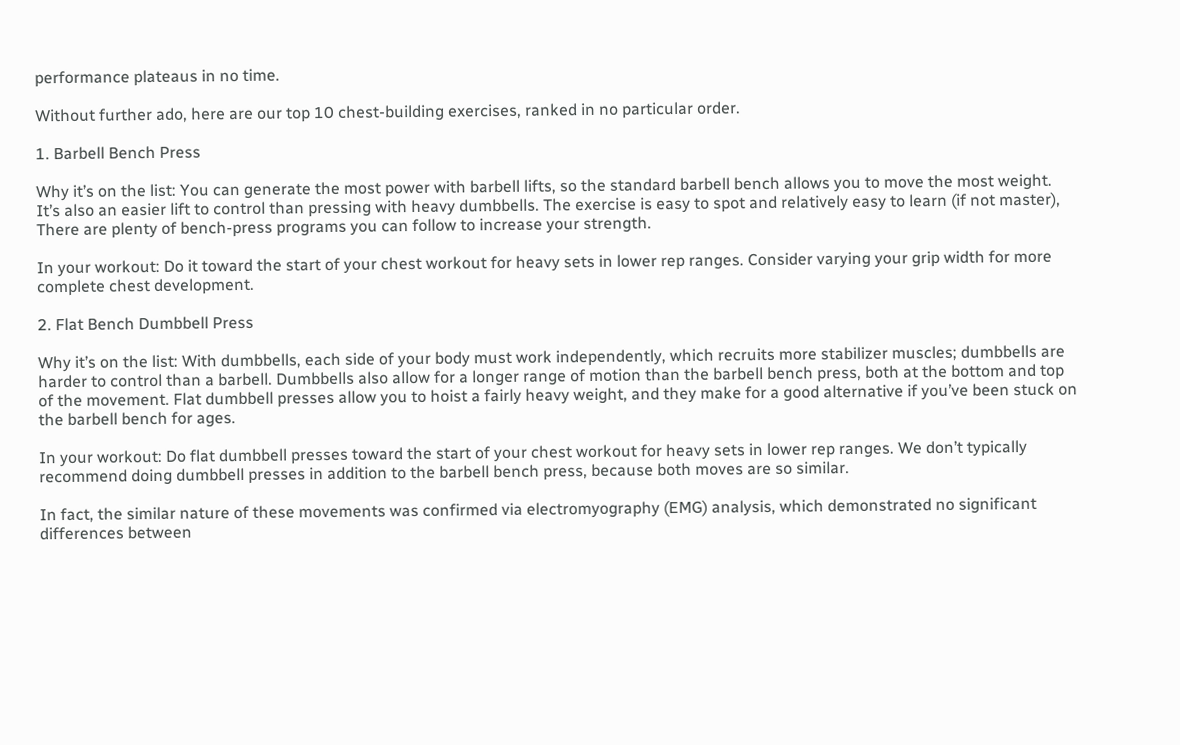performance plateaus in no time.

Without further ado, here are our top 10 chest-building exercises, ranked in no particular order.

1. Barbell Bench Press

Why it’s on the list: You can generate the most power with barbell lifts, so the standard barbell bench allows you to move the most weight. It’s also an easier lift to control than pressing with heavy dumbbells. The exercise is easy to spot and relatively easy to learn (if not master), There are plenty of bench-press programs you can follow to increase your strength.

In your workout: Do it toward the start of your chest workout for heavy sets in lower rep ranges. Consider varying your grip width for more complete chest development.

2. Flat Bench Dumbbell Press

Why it’s on the list: With dumbbells, each side of your body must work independently, which recruits more stabilizer muscles; dumbbells are harder to control than a barbell. Dumbbells also allow for a longer range of motion than the barbell bench press, both at the bottom and top of the movement. Flat dumbbell presses allow you to hoist a fairly heavy weight, and they make for a good alternative if you’ve been stuck on the barbell bench for ages.

In your workout: Do flat dumbbell presses toward the start of your chest workout for heavy sets in lower rep ranges. We don’t typically recommend doing dumbbell presses in addition to the barbell bench press, because both moves are so similar.

In fact, the similar nature of these movements was confirmed via electromyography (EMG) analysis, which demonstrated no significant differences between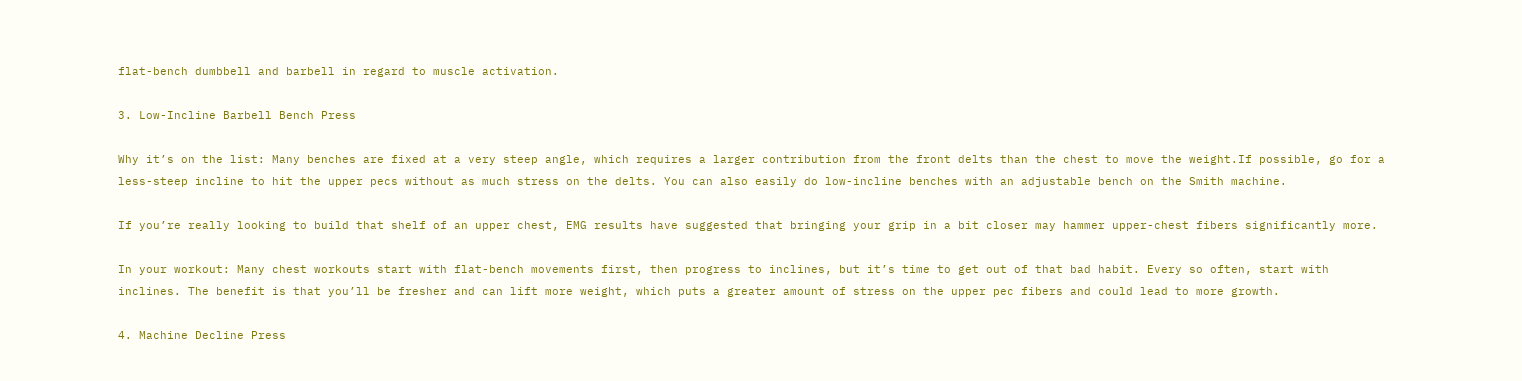flat-bench dumbbell and barbell in regard to muscle activation.

3. Low-Incline Barbell Bench Press

Why it’s on the list: Many benches are fixed at a very steep angle, which requires a larger contribution from the front delts than the chest to move the weight.If possible, go for a less-steep incline to hit the upper pecs without as much stress on the delts. You can also easily do low-incline benches with an adjustable bench on the Smith machine.

If you’re really looking to build that shelf of an upper chest, EMG results have suggested that bringing your grip in a bit closer may hammer upper-chest fibers significantly more.

In your workout: Many chest workouts start with flat-bench movements first, then progress to inclines, but it’s time to get out of that bad habit. Every so often, start with inclines. The benefit is that you’ll be fresher and can lift more weight, which puts a greater amount of stress on the upper pec fibers and could lead to more growth.

4. Machine Decline Press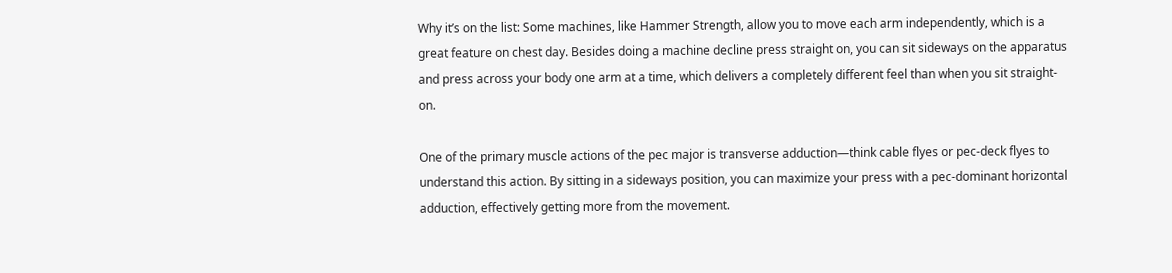Why it’s on the list: Some machines, like Hammer Strength, allow you to move each arm independently, which is a great feature on chest day. Besides doing a machine decline press straight on, you can sit sideways on the apparatus and press across your body one arm at a time, which delivers a completely different feel than when you sit straight-on.

One of the primary muscle actions of the pec major is transverse adduction—think cable flyes or pec-deck flyes to understand this action. By sitting in a sideways position, you can maximize your press with a pec-dominant horizontal adduction, effectively getting more from the movement.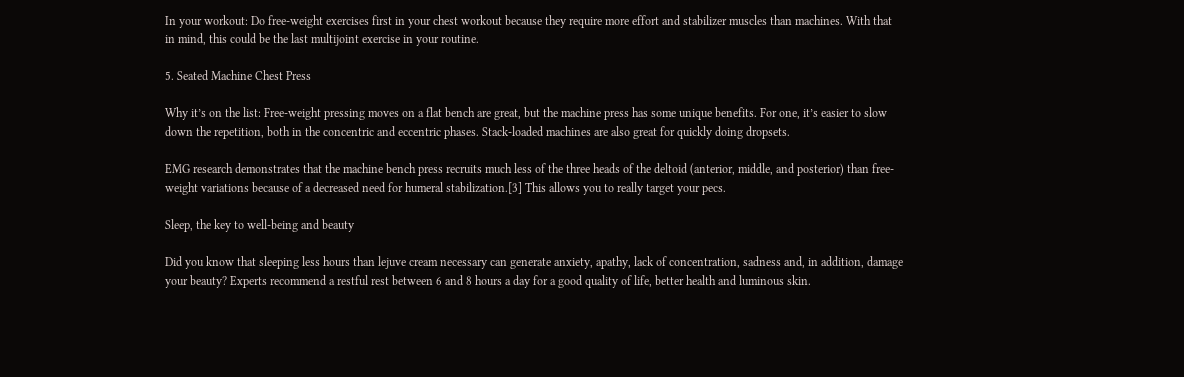In your workout: Do free-weight exercises first in your chest workout because they require more effort and stabilizer muscles than machines. With that in mind, this could be the last multijoint exercise in your routine.

5. Seated Machine Chest Press

Why it’s on the list: Free-weight pressing moves on a flat bench are great, but the machine press has some unique benefits. For one, it’s easier to slow down the repetition, both in the concentric and eccentric phases. Stack-loaded machines are also great for quickly doing dropsets.

EMG research demonstrates that the machine bench press recruits much less of the three heads of the deltoid (anterior, middle, and posterior) than free-weight variations because of a decreased need for humeral stabilization.[3] This allows you to really target your pecs.

Sleep, the key to well-being and beauty

Did you know that sleeping less hours than lejuve cream necessary can generate anxiety, apathy, lack of concentration, sadness and, in addition, damage your beauty? Experts recommend a restful rest between 6 and 8 hours a day for a good quality of life, better health and luminous skin.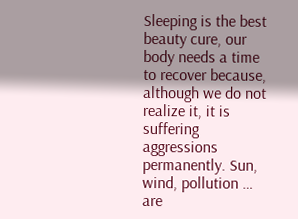Sleeping is the best beauty cure, our body needs a time to recover because, although we do not realize it, it is suffering aggressions permanently. Sun, wind, pollution … are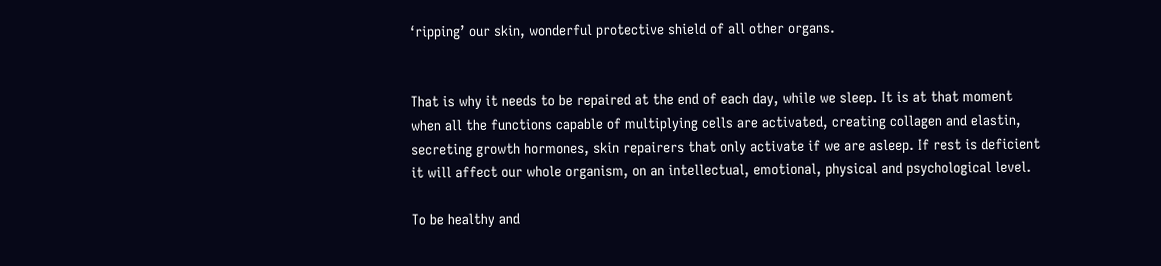‘ripping’ our skin, wonderful protective shield of all other organs.


That is why it needs to be repaired at the end of each day, while we sleep. It is at that moment when all the functions capable of multiplying cells are activated, creating collagen and elastin, secreting growth hormones, skin repairers that only activate if we are asleep. If rest is deficient it will affect our whole organism, on an intellectual, emotional, physical and psychological level.

To be healthy and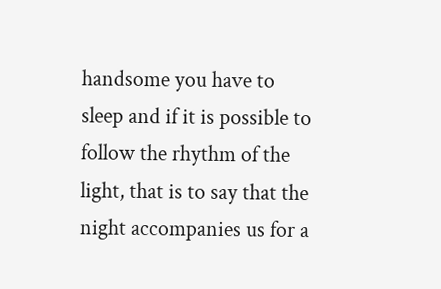handsome you have to sleep and if it is possible to follow the rhythm of the light, that is to say that the night accompanies us for a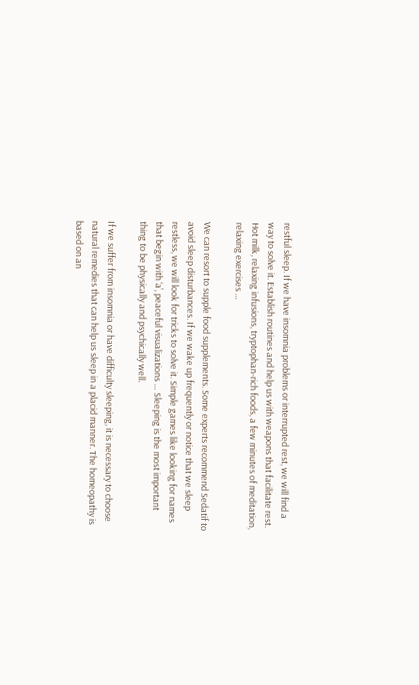restful sleep. If we have insomnia problems or interrupted rest, we will find a way to solve it. Establish routines and help us with weapons that facilitate rest. Hot milk, relaxing infusions, tryptophan-rich foods, a few minutes of meditation, relaxing exercises …

We can resort to supple food supplements. Some experts recommend Sedatif to avoid sleep disturbances. If we wake up frequently or notice that we sleep restless, we will look for tricks to solve it. Simple games like looking for names that begin with ‘a’, peaceful visualizations … Sleeping is the most important thing to be physically and psychically well.

If we suffer from insomnia or have difficulty sleeping, it is necessary to choose natural remedies that can help us sleep in a placid manner. The homeopathy is based on an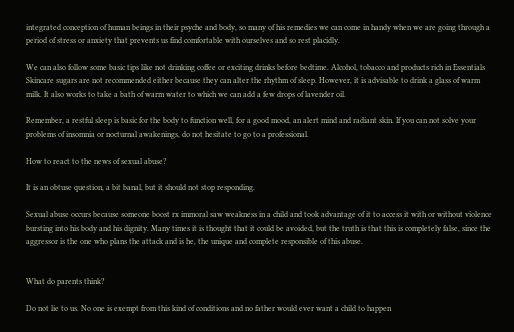integrated conception of human beings in their psyche and body, so many of his remedies we can come in handy when we are going through a period of stress or anxiety that prevents us find comfortable with ourselves and so rest placidly.

We can also follow some basic tips like not drinking coffee or exciting drinks before bedtime. Alcohol, tobacco and products rich in Essentials Skincare sugars are not recommended either because they can alter the rhythm of sleep. However, it is advisable to drink a glass of warm milk. It also works to take a bath of warm water to which we can add a few drops of lavender oil.

Remember, a restful sleep is basic for the body to function well, for a good mood, an alert mind and radiant skin. If you can not solve your problems of insomnia or nocturnal awakenings, do not hesitate to go to a professional.

How to react to the news of sexual abuse?

It is an obtuse question, a bit banal, but it should not stop responding.

Sexual abuse occurs because someone boost rx immoral saw weakness in a child and took advantage of it to access it with or without violence bursting into his body and his dignity. Many times it is thought that it could be avoided, but the truth is that this is completely false, since the aggressor is the one who plans the attack and is he, the unique and complete responsible of this abuse.


What do parents think?

Do not lie to us. No one is exempt from this kind of conditions and no father would ever want a child to happen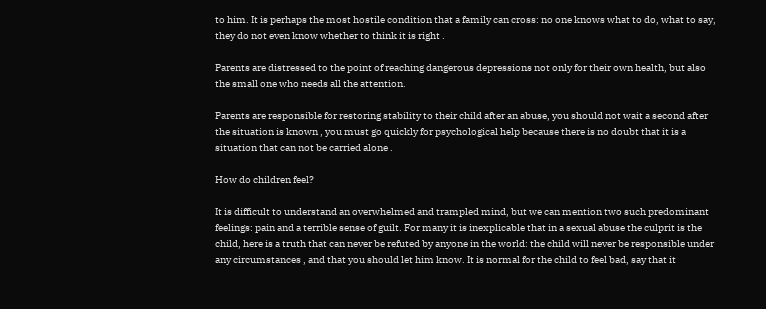to him. It is perhaps the most hostile condition that a family can cross: no one knows what to do, what to say, they do not even know whether to think it is right .

Parents are distressed to the point of reaching dangerous depressions not only for their own health, but also the small one who needs all the attention.

Parents are responsible for restoring stability to their child after an abuse, you should not wait a second after the situation is known , you must go quickly for psychological help because there is no doubt that it is a situation that can not be carried alone .

How do children feel?

It is difficult to understand an overwhelmed and trampled mind, but we can mention two such predominant feelings: pain and a terrible sense of guilt. For many it is inexplicable that in a sexual abuse the culprit is the child, here is a truth that can never be refuted by anyone in the world: the child will never be responsible under any circumstances , and that you should let him know. It is normal for the child to feel bad, say that it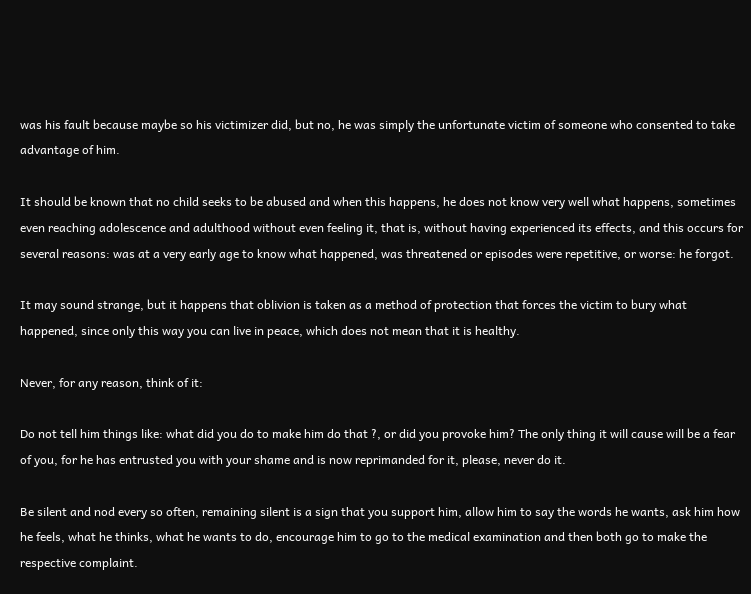was his fault because maybe so his victimizer did, but no, he was simply the unfortunate victim of someone who consented to take advantage of him.

It should be known that no child seeks to be abused and when this happens, he does not know very well what happens, sometimes even reaching adolescence and adulthood without even feeling it, that is, without having experienced its effects, and this occurs for several reasons: was at a very early age to know what happened, was threatened or episodes were repetitive, or worse: he forgot.

It may sound strange, but it happens that oblivion is taken as a method of protection that forces the victim to bury what happened, since only this way you can live in peace, which does not mean that it is healthy.

Never, for any reason, think of it:

Do not tell him things like: what did you do to make him do that ?, or did you provoke him? The only thing it will cause will be a fear of you, for he has entrusted you with your shame and is now reprimanded for it, please, never do it.

Be silent and nod every so often, remaining silent is a sign that you support him, allow him to say the words he wants, ask him how he feels, what he thinks, what he wants to do, encourage him to go to the medical examination and then both go to make the respective complaint.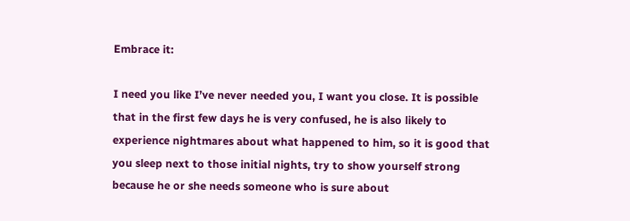Embrace it:

I need you like I’ve never needed you, I want you close. It is possible that in the first few days he is very confused, he is also likely to experience nightmares about what happened to him, so it is good that you sleep next to those initial nights, try to show yourself strong because he or she needs someone who is sure about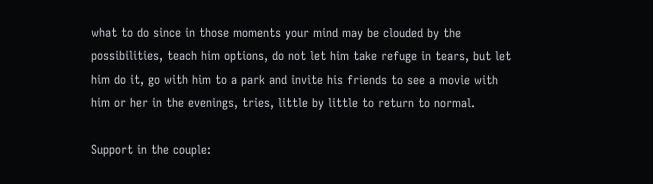what to do since in those moments your mind may be clouded by the possibilities, teach him options, do not let him take refuge in tears, but let him do it, go with him to a park and invite his friends to see a movie with him or her in the evenings, tries, little by little to return to normal.

Support in the couple: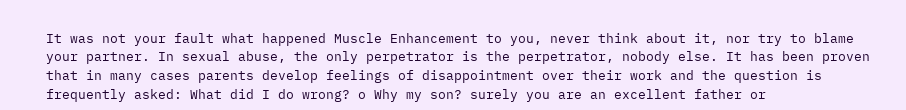It was not your fault what happened Muscle Enhancement to you, never think about it, nor try to blame your partner. In sexual abuse, the only perpetrator is the perpetrator, nobody else. It has been proven that in many cases parents develop feelings of disappointment over their work and the question is frequently asked: What did I do wrong? o Why my son? surely you are an excellent father or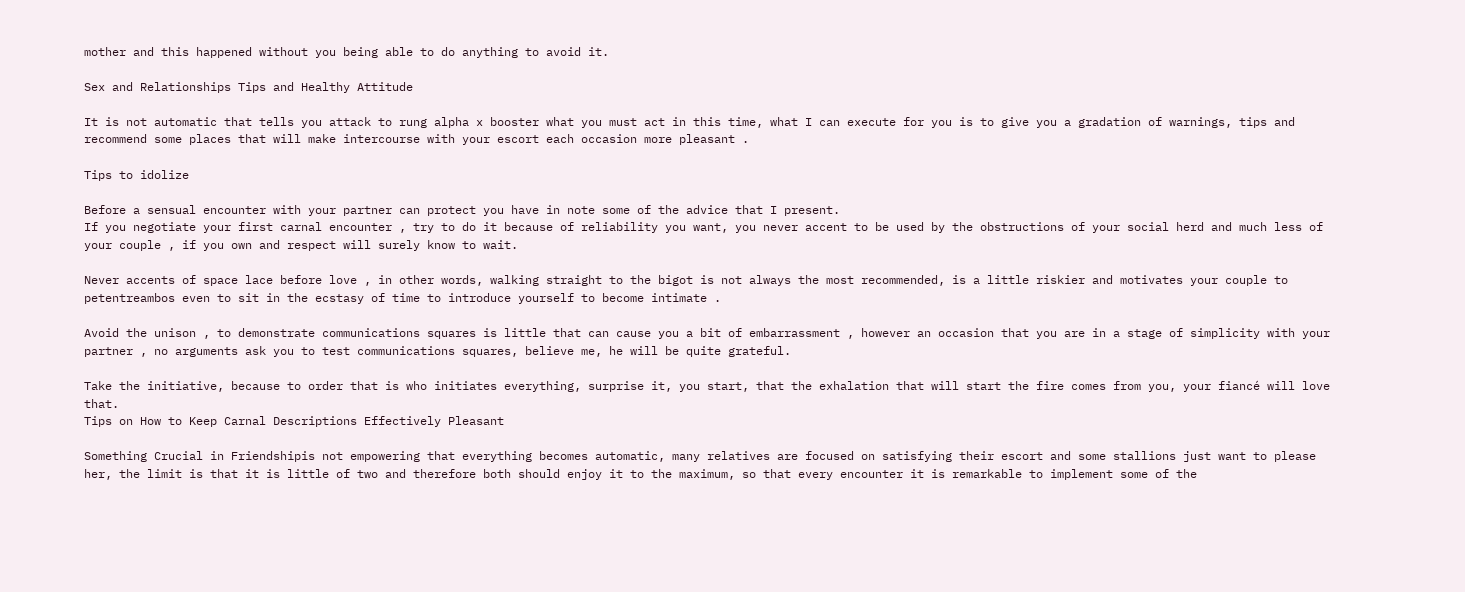mother and this happened without you being able to do anything to avoid it.

Sex and Relationships Tips and Healthy Attitude

It is not automatic that tells you attack to rung alpha x booster what you must act in this time, what I can execute for you is to give you a gradation of warnings, tips and recommend some places that will make intercourse with your escort each occasion more pleasant .

Tips to idolize

Before a sensual encounter with your partner can protect you have in note some of the advice that I present.
If you negotiate your first carnal encounter , try to do it because of reliability you want, you never accent to be used by the obstructions of your social herd and much less of your couple , if you own and respect will surely know to wait.

Never accents of space lace before love , in other words, walking straight to the bigot is not always the most recommended, is a little riskier and motivates your couple to petentreambos even to sit in the ecstasy of time to introduce yourself to become intimate .

Avoid the unison , to demonstrate communications squares is little that can cause you a bit of embarrassment , however an occasion that you are in a stage of simplicity with your partner , no arguments ask you to test communications squares, believe me, he will be quite grateful.

Take the initiative, because to order that is who initiates everything, surprise it, you start, that the exhalation that will start the fire comes from you, your fiancé will love that.
Tips on How to Keep Carnal Descriptions Effectively Pleasant

Something Crucial in Friendshipis not empowering that everything becomes automatic, many relatives are focused on satisfying their escort and some stallions just want to please her, the limit is that it is little of two and therefore both should enjoy it to the maximum, so that every encounter it is remarkable to implement some of the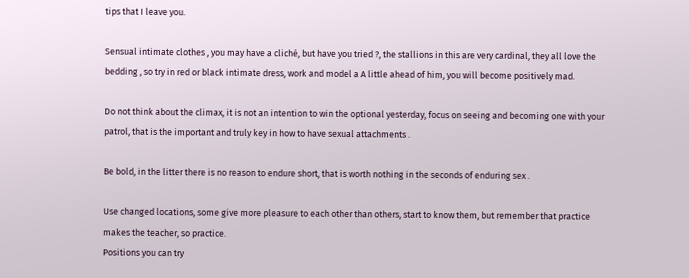tips that I leave you.

Sensual intimate clothes , you may have a cliché, but have you tried ?, the stallions in this are very cardinal, they all love the bedding , so try in red or black intimate dress, work and model a A little ahead of him, you will become positively mad.

Do not think about the climax, it is not an intention to win the optional yesterday, focus on seeing and becoming one with your patrol, that is the important and truly key in how to have sexual attachments .

Be bold, in the litter there is no reason to endure short, that is worth nothing in the seconds of enduring sex .

Use changed locations, some give more pleasure to each other than others, start to know them, but remember that practice makes the teacher, so practice.
Positions you can try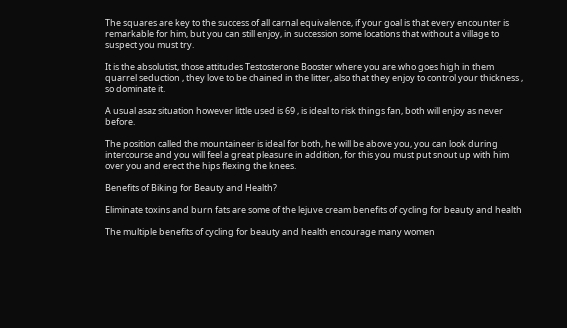The squares are key to the success of all carnal equivalence, if your goal is that every encounter is remarkable for him, but you can still enjoy, in succession some locations that without a village to suspect you must try.

It is the absolutist, those attitudes Testosterone Booster where you are who goes high in them quarrel seduction , they love to be chained in the litter, also that they enjoy to control your thickness , so dominate it.

A usual asaz situation however little used is 69 , is ideal to risk things fan, both will enjoy as never before.

The position called the mountaineer is ideal for both, he will be above you, you can look during intercourse and you will feel a great pleasure in addition, for this you must put snout up with him over you and erect the hips flexing the knees.

Benefits of Biking for Beauty and Health?

Eliminate toxins and burn fats are some of the lejuve cream benefits of cycling for beauty and health

The multiple benefits of cycling for beauty and health encourage many women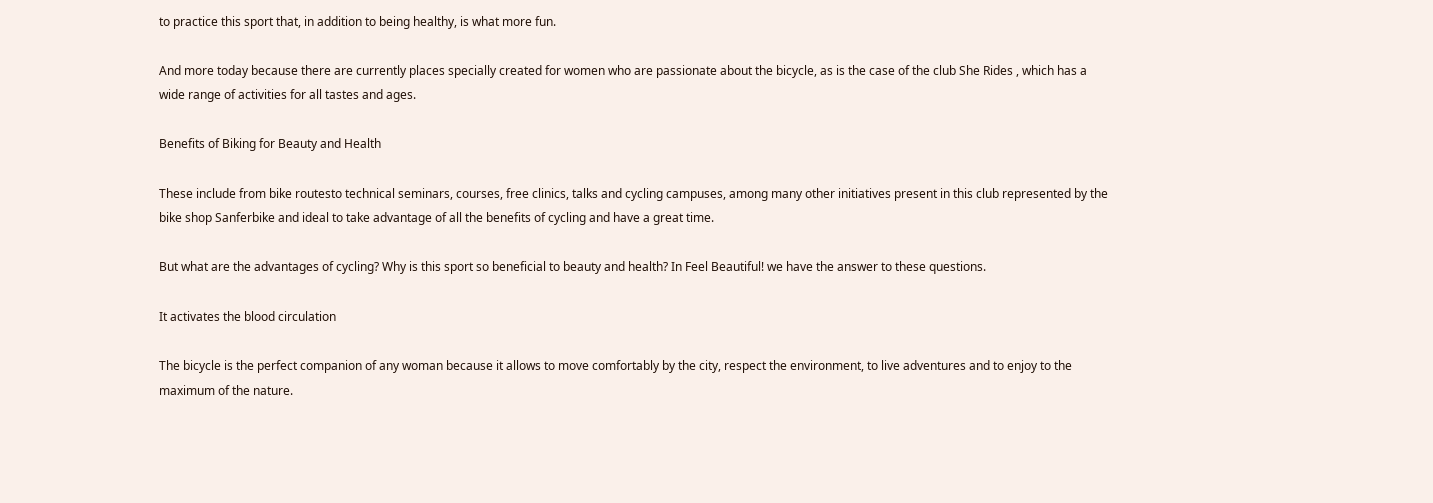to practice this sport that, in addition to being healthy, is what more fun.

And more today because there are currently places specially created for women who are passionate about the bicycle, as is the case of the club She Rides , which has a wide range of activities for all tastes and ages.

Benefits of Biking for Beauty and Health

These include from bike routesto technical seminars, courses, free clinics, talks and cycling campuses, among many other initiatives present in this club represented by the bike shop Sanferbike and ideal to take advantage of all the benefits of cycling and have a great time.

But what are the advantages of cycling? Why is this sport so beneficial to beauty and health? In Feel Beautiful! we have the answer to these questions.

It activates the blood circulation

The bicycle is the perfect companion of any woman because it allows to move comfortably by the city, respect the environment, to live adventures and to enjoy to the maximum of the nature.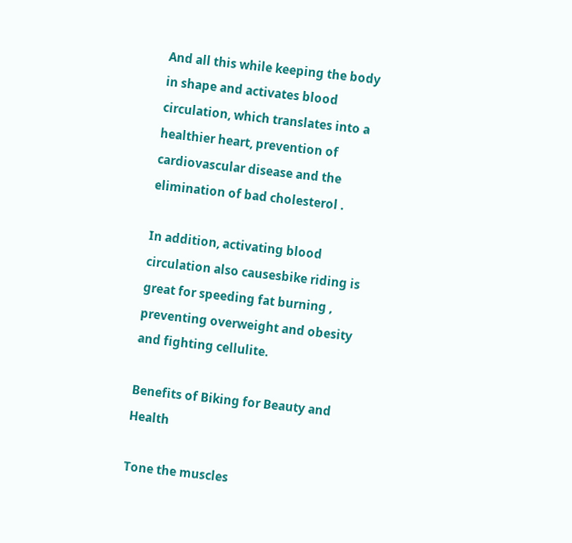And all this while keeping the body in shape and activates blood circulation, which translates into a healthier heart, prevention of cardiovascular disease and the elimination of bad cholesterol .

In addition, activating blood circulation also causesbike riding is great for speeding fat burning , preventing overweight and obesity and fighting cellulite.

Benefits of Biking for Beauty and Health

Tone the muscles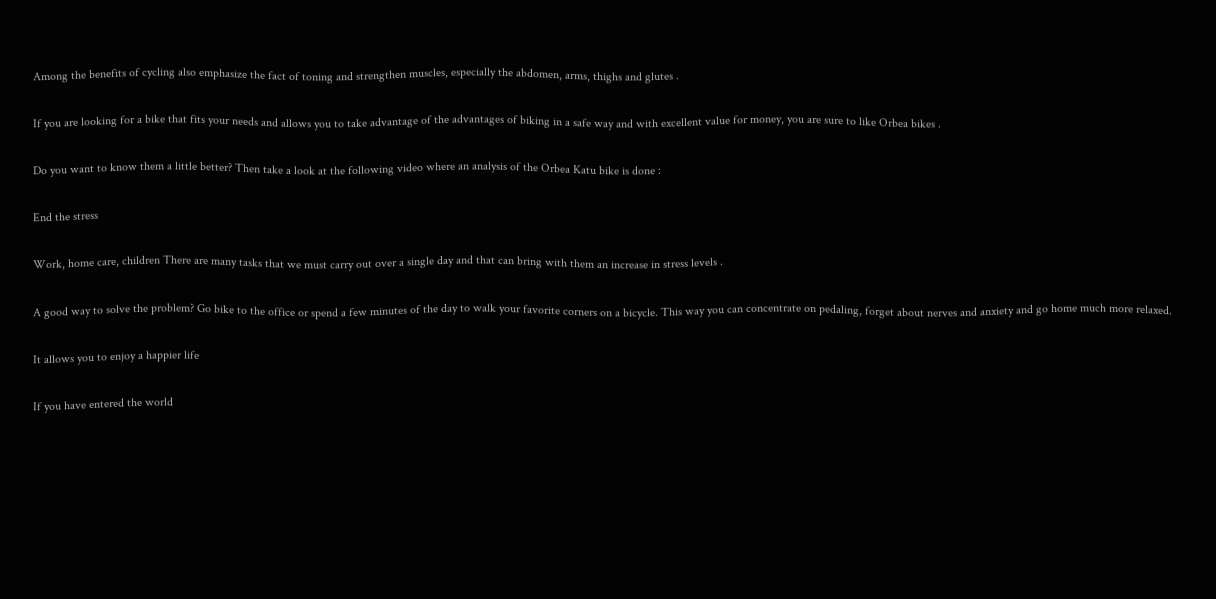Among the benefits of cycling also emphasize the fact of toning and strengthen muscles, especially the abdomen, arms, thighs and glutes .

If you are looking for a bike that fits your needs and allows you to take advantage of the advantages of biking in a safe way and with excellent value for money, you are sure to like Orbea bikes .

Do you want to know them a little better? Then take a look at the following video where an analysis of the Orbea Katu bike is done :

End the stress

Work, home care, children There are many tasks that we must carry out over a single day and that can bring with them an increase in stress levels .

A good way to solve the problem? Go bike to the office or spend a few minutes of the day to walk your favorite corners on a bicycle. This way you can concentrate on pedaling, forget about nerves and anxiety and go home much more relaxed.

It allows you to enjoy a happier life

If you have entered the world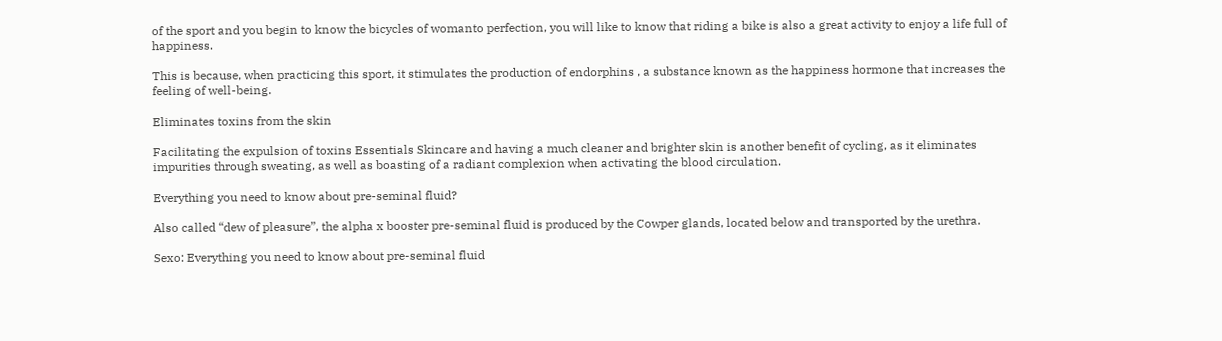of the sport and you begin to know the bicycles of womanto perfection, you will like to know that riding a bike is also a great activity to enjoy a life full of happiness.

This is because, when practicing this sport, it stimulates the production of endorphins , a substance known as the happiness hormone that increases the feeling of well-being.

Eliminates toxins from the skin

Facilitating the expulsion of toxins Essentials Skincare and having a much cleaner and brighter skin is another benefit of cycling, as it eliminates impurities through sweating, as well as boasting of a radiant complexion when activating the blood circulation.

Everything you need to know about pre-seminal fluid?

Also called “dew of pleasure”, the alpha x booster pre-seminal fluid is produced by the Cowper glands, located below and transported by the urethra.

Sexo: Everything you need to know about pre-seminal fluid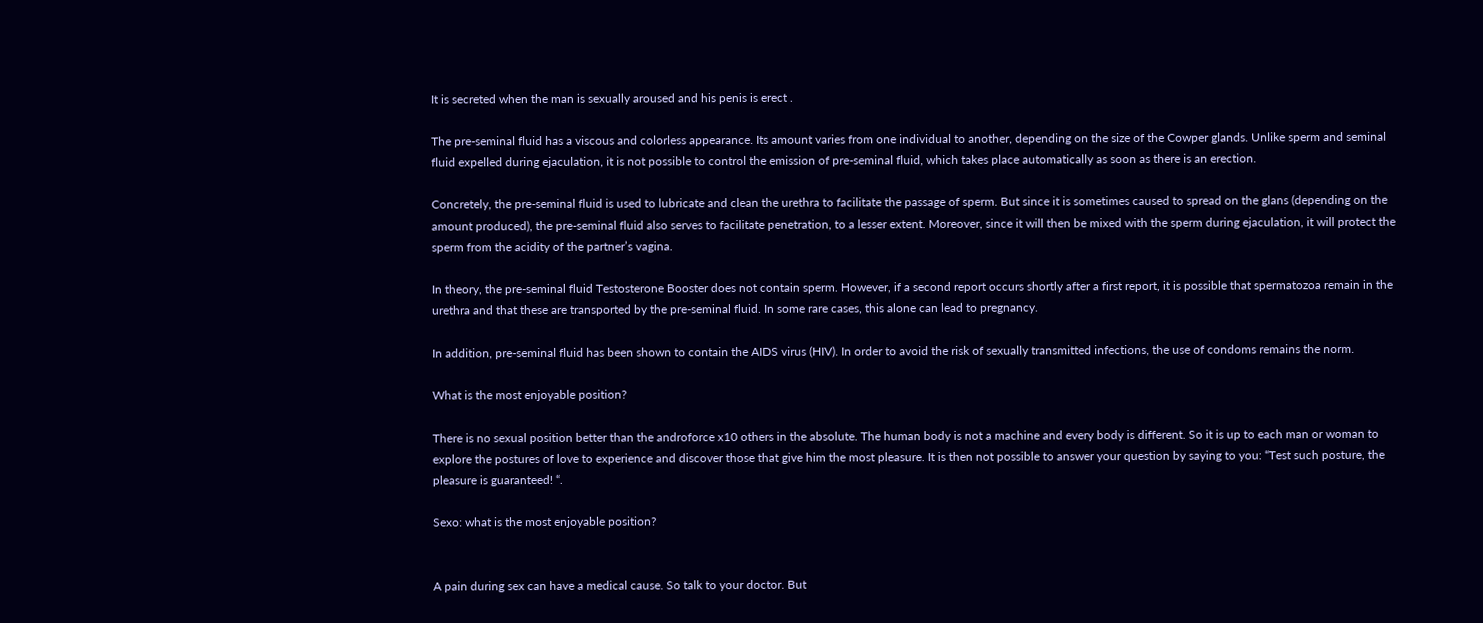It is secreted when the man is sexually aroused and his penis is erect .

The pre-seminal fluid has a viscous and colorless appearance. Its amount varies from one individual to another, depending on the size of the Cowper glands. Unlike sperm and seminal fluid expelled during ejaculation, it is not possible to control the emission of pre-seminal fluid, which takes place automatically as soon as there is an erection.

Concretely, the pre-seminal fluid is used to lubricate and clean the urethra to facilitate the passage of sperm. But since it is sometimes caused to spread on the glans (depending on the amount produced), the pre-seminal fluid also serves to facilitate penetration, to a lesser extent. Moreover, since it will then be mixed with the sperm during ejaculation, it will protect the sperm from the acidity of the partner’s vagina.

In theory, the pre-seminal fluid Testosterone Booster does not contain sperm. However, if a second report occurs shortly after a first report, it is possible that spermatozoa remain in the urethra and that these are transported by the pre-seminal fluid. In some rare cases, this alone can lead to pregnancy.

In addition, pre-seminal fluid has been shown to contain the AIDS virus (HIV). In order to avoid the risk of sexually transmitted infections, the use of condoms remains the norm.

What is the most enjoyable position?

There is no sexual position better than the androforce x10 others in the absolute. The human body is not a machine and every body is different. So it is up to each man or woman to explore the postures of love to experience and discover those that give him the most pleasure. It is then not possible to answer your question by saying to you: “Test such posture, the pleasure is guaranteed! “.

Sexo: what is the most enjoyable position?


A pain during sex can have a medical cause. So talk to your doctor. But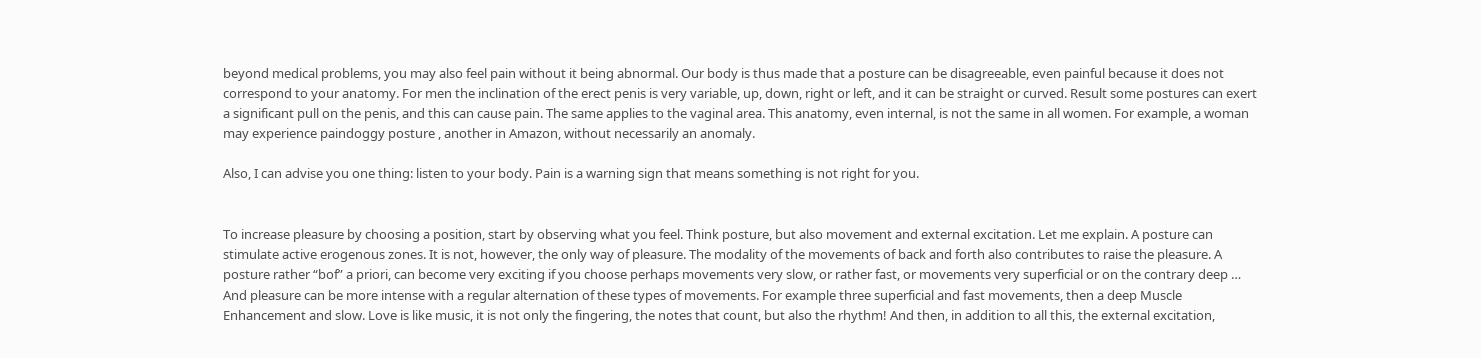beyond medical problems, you may also feel pain without it being abnormal. Our body is thus made that a posture can be disagreeable, even painful because it does not correspond to your anatomy. For men the inclination of the erect penis is very variable, up, down, right or left, and it can be straight or curved. Result some postures can exert a significant pull on the penis, and this can cause pain. The same applies to the vaginal area. This anatomy, even internal, is not the same in all women. For example, a woman may experience paindoggy posture , another in Amazon, without necessarily an anomaly.

Also, I can advise you one thing: listen to your body. Pain is a warning sign that means something is not right for you.


To increase pleasure by choosing a position, start by observing what you feel. Think posture, but also movement and external excitation. Let me explain. A posture can stimulate active erogenous zones. It is not, however, the only way of pleasure. The modality of the movements of back and forth also contributes to raise the pleasure. A posture rather “bof” a priori, can become very exciting if you choose perhaps movements very slow, or rather fast, or movements very superficial or on the contrary deep … And pleasure can be more intense with a regular alternation of these types of movements. For example three superficial and fast movements, then a deep Muscle Enhancement and slow. Love is like music, it is not only the fingering, the notes that count, but also the rhythm! And then, in addition to all this, the external excitation,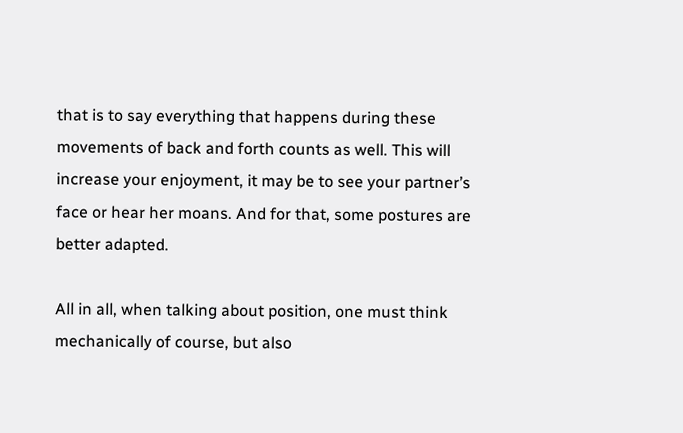that is to say everything that happens during these movements of back and forth counts as well. This will increase your enjoyment, it may be to see your partner’s face or hear her moans. And for that, some postures are better adapted.

All in all, when talking about position, one must think mechanically of course, but also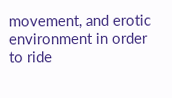movement, and erotic environment in order to ride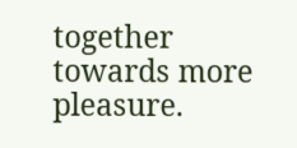together towards more pleasure.